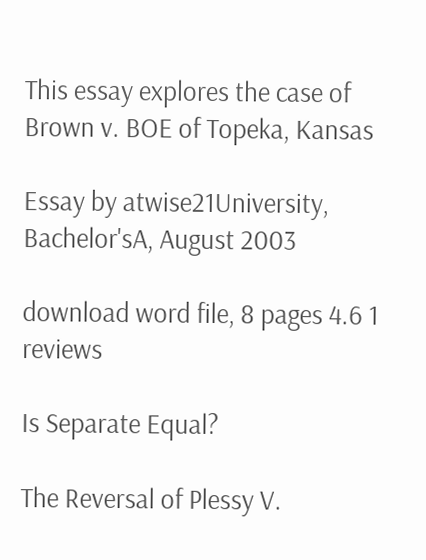This essay explores the case of Brown v. BOE of Topeka, Kansas

Essay by atwise21University, Bachelor'sA, August 2003

download word file, 8 pages 4.6 1 reviews

Is Separate Equal?

The Reversal of Plessy V.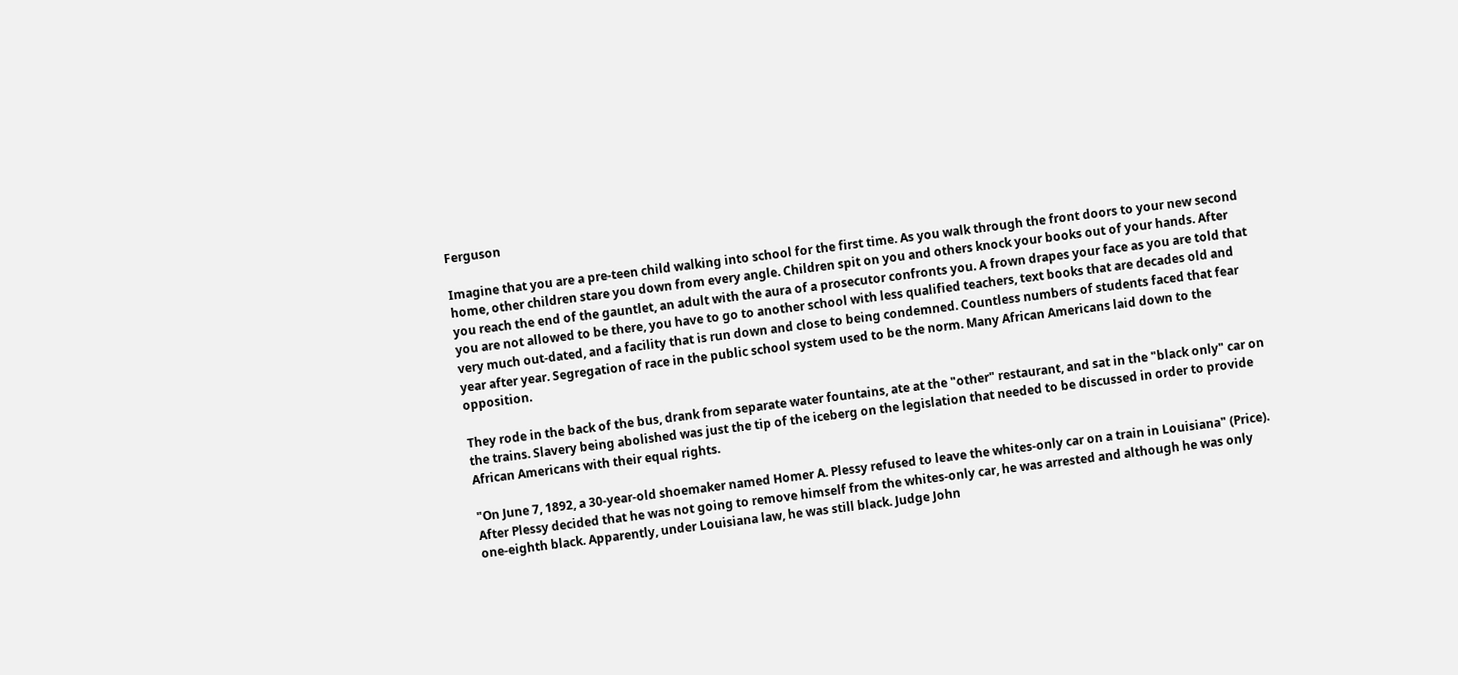Ferguson

Imagine that you are a pre-teen child walking into school for the first time. As you walk through the front doors to your new second home, other children stare you down from every angle. Children spit on you and others knock your books out of your hands. After you reach the end of the gauntlet, an adult with the aura of a prosecutor confronts you. A frown drapes your face as you are told that you are not allowed to be there, you have to go to another school with less qualified teachers, text books that are decades old and very much out-dated, and a facility that is run down and close to being condemned. Countless numbers of students faced that fear year after year. Segregation of race in the public school system used to be the norm. Many African Americans laid down to the opposition.

They rode in the back of the bus, drank from separate water fountains, ate at the "other" restaurant, and sat in the "black only" car on the trains. Slavery being abolished was just the tip of the iceberg on the legislation that needed to be discussed in order to provide African Americans with their equal rights.

"On June 7, 1892, a 30-year-old shoemaker named Homer A. Plessy refused to leave the whites-only car on a train in Louisiana" (Price). After Plessy decided that he was not going to remove himself from the whites-only car, he was arrested and although he was only one-eighth black. Apparently, under Louisiana law, he was still black. Judge John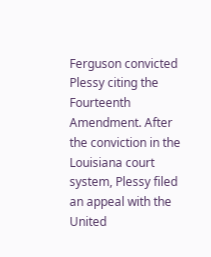Ferguson convicted Plessy citing the Fourteenth Amendment. After the conviction in the Louisiana court system, Plessy filed an appeal with the United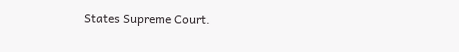States Supreme Court.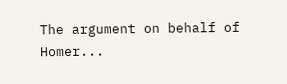The argument on behalf of Homer...